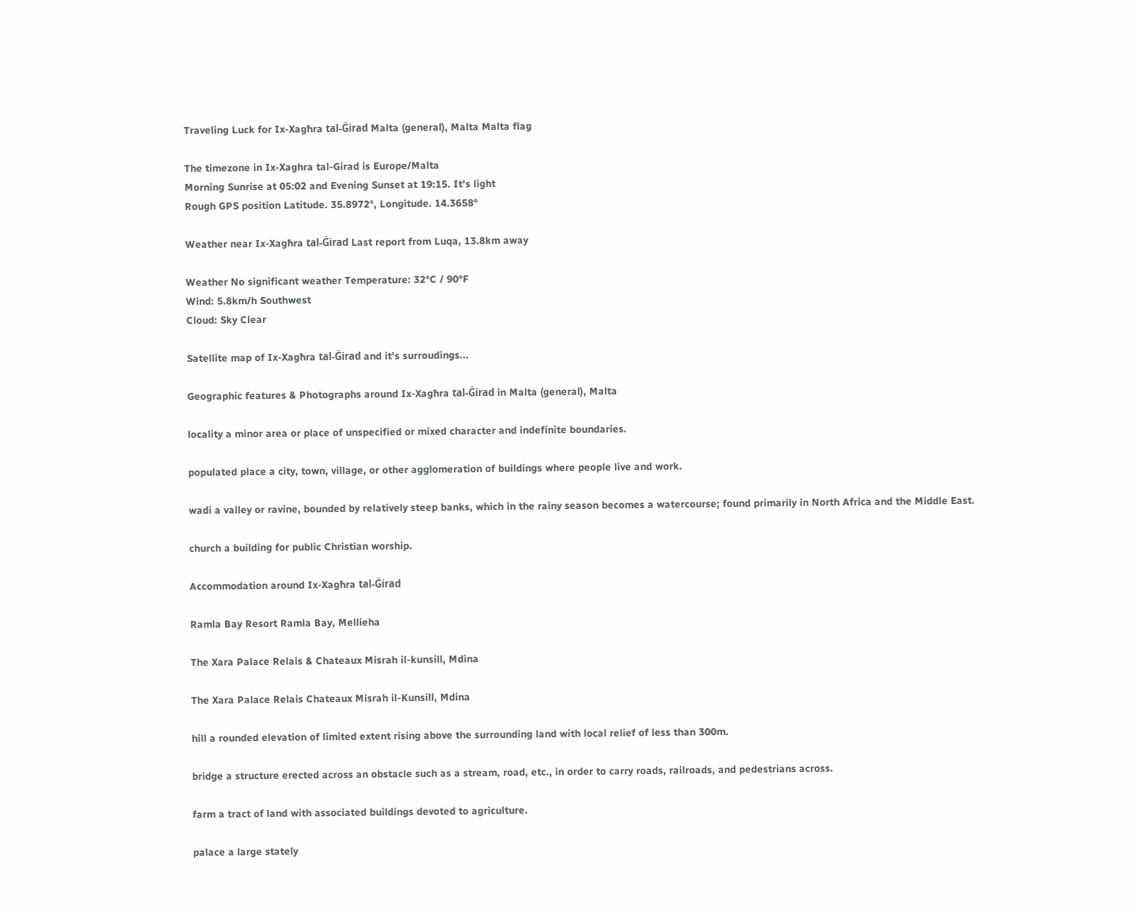Traveling Luck for Ix-Xagħra tal-Ġirad Malta (general), Malta Malta flag

The timezone in Ix-Xaghra tal-Girad is Europe/Malta
Morning Sunrise at 05:02 and Evening Sunset at 19:15. It's light
Rough GPS position Latitude. 35.8972°, Longitude. 14.3658°

Weather near Ix-Xagħra tal-Ġirad Last report from Luqa, 13.8km away

Weather No significant weather Temperature: 32°C / 90°F
Wind: 5.8km/h Southwest
Cloud: Sky Clear

Satellite map of Ix-Xagħra tal-Ġirad and it's surroudings...

Geographic features & Photographs around Ix-Xagħra tal-Ġirad in Malta (general), Malta

locality a minor area or place of unspecified or mixed character and indefinite boundaries.

populated place a city, town, village, or other agglomeration of buildings where people live and work.

wadi a valley or ravine, bounded by relatively steep banks, which in the rainy season becomes a watercourse; found primarily in North Africa and the Middle East.

church a building for public Christian worship.

Accommodation around Ix-Xagħra tal-Ġirad

Ramla Bay Resort Ramla Bay, Mellieha

The Xara Palace Relais & Chateaux Misrah il-kunsill, Mdina

The Xara Palace Relais Chateaux Misrah il-Kunsill, Mdina

hill a rounded elevation of limited extent rising above the surrounding land with local relief of less than 300m.

bridge a structure erected across an obstacle such as a stream, road, etc., in order to carry roads, railroads, and pedestrians across.

farm a tract of land with associated buildings devoted to agriculture.

palace a large stately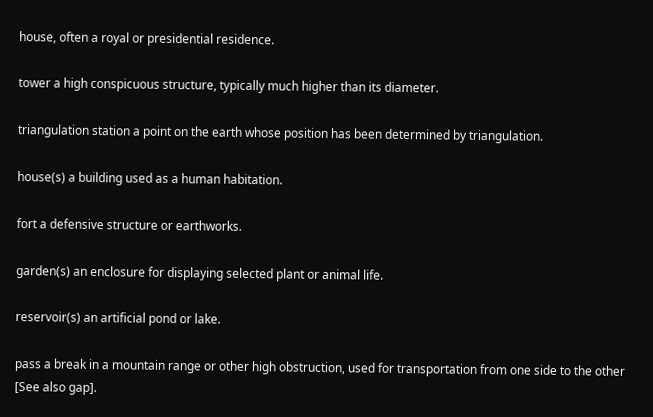house, often a royal or presidential residence.

tower a high conspicuous structure, typically much higher than its diameter.

triangulation station a point on the earth whose position has been determined by triangulation.

house(s) a building used as a human habitation.

fort a defensive structure or earthworks.

garden(s) an enclosure for displaying selected plant or animal life.

reservoir(s) an artificial pond or lake.

pass a break in a mountain range or other high obstruction, used for transportation from one side to the other [See also gap].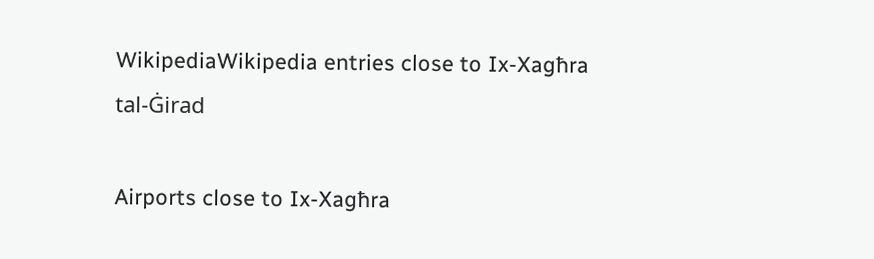WikipediaWikipedia entries close to Ix-Xagħra tal-Ġirad

Airports close to Ix-Xagħra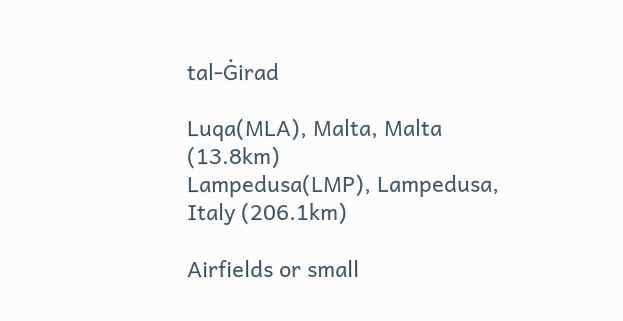tal-Ġirad

Luqa(MLA), Malta, Malta (13.8km)
Lampedusa(LMP), Lampedusa, Italy (206.1km)

Airfields or small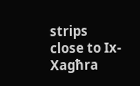strips close to Ix-Xagħra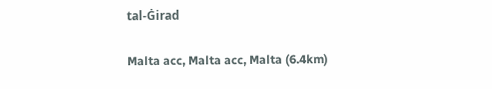tal-Ġirad

Malta acc, Malta acc, Malta (6.4km)